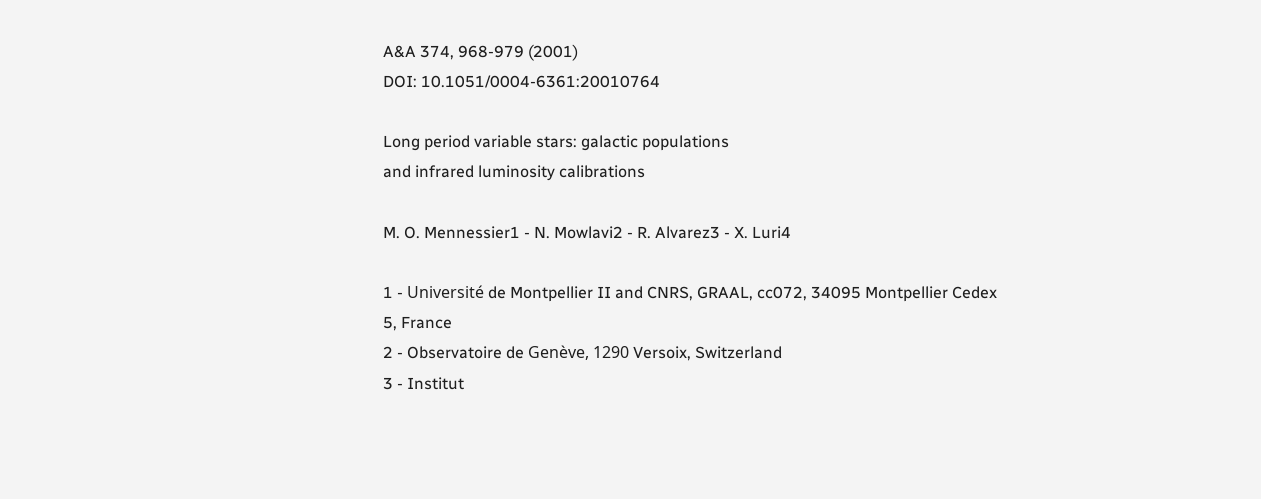A&A 374, 968-979 (2001)
DOI: 10.1051/0004-6361:20010764

Long period variable stars: galactic populations
and infrared luminosity calibrations

M. O. Mennessier1 - N. Mowlavi2 - R. Alvarez3 - X. Luri4

1 - Université de Montpellier II and CNRS, GRAAL, cc072, 34095 Montpellier Cedex 5, France
2 - Observatoire de Genève, 1290 Versoix, Switzerland
3 - Institut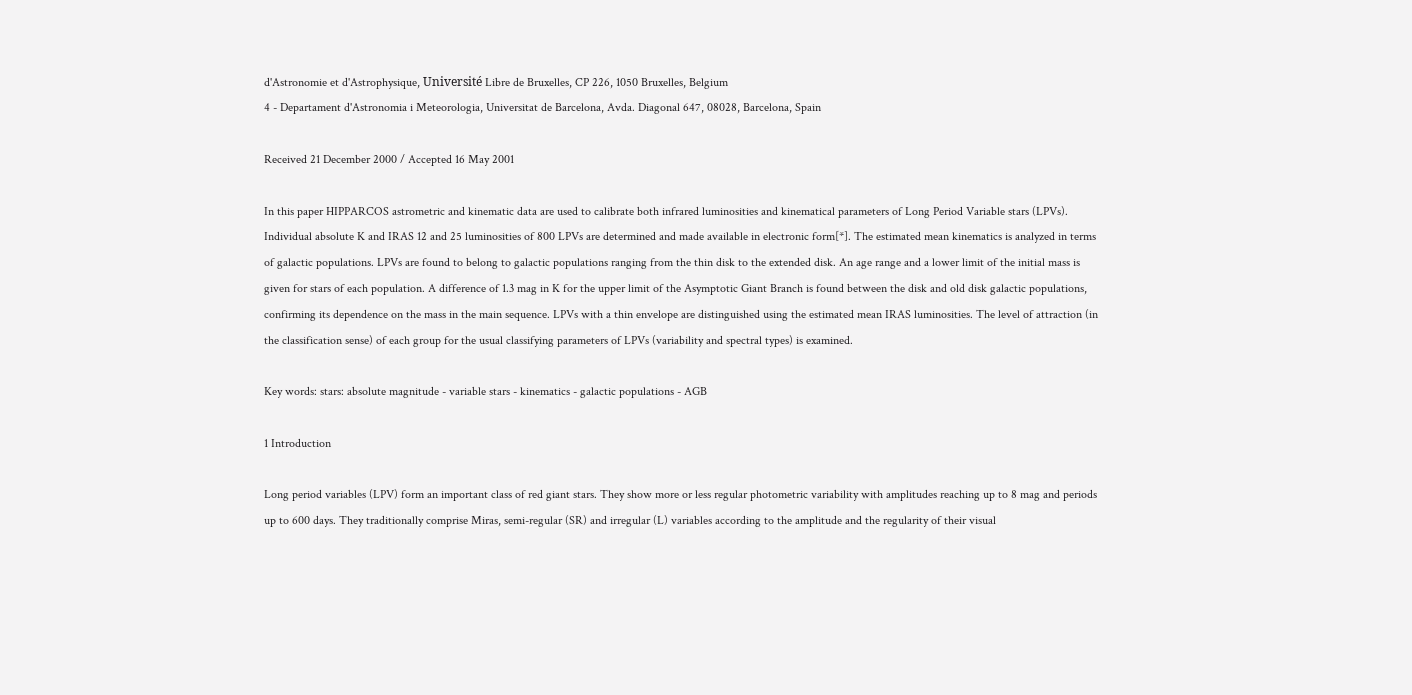d'Astronomie et d'Astrophysique, Université Libre de Bruxelles, CP 226, 1050 Bruxelles, Belgium
4 - Departament d'Astronomia i Meteorologia, Universitat de Barcelona, Avda. Diagonal 647, 08028, Barcelona, Spain

Received 21 December 2000 / Accepted 16 May 2001

In this paper HIPPARCOS astrometric and kinematic data are used to calibrate both infrared luminosities and kinematical parameters of Long Period Variable stars (LPVs). Individual absolute K and IRAS 12 and 25 luminosities of 800 LPVs are determined and made available in electronic form[*]. The estimated mean kinematics is analyzed in terms of galactic populations. LPVs are found to belong to galactic populations ranging from the thin disk to the extended disk. An age range and a lower limit of the initial mass is given for stars of each population. A difference of 1.3 mag in K for the upper limit of the Asymptotic Giant Branch is found between the disk and old disk galactic populations, confirming its dependence on the mass in the main sequence. LPVs with a thin envelope are distinguished using the estimated mean IRAS luminosities. The level of attraction (in the classification sense) of each group for the usual classifying parameters of LPVs (variability and spectral types) is examined.

Key words: stars: absolute magnitude - variable stars - kinematics - galactic populations - AGB

1 Introduction

Long period variables (LPV) form an important class of red giant stars. They show more or less regular photometric variability with amplitudes reaching up to 8 mag and periods up to 600 days. They traditionally comprise Miras, semi-regular (SR) and irregular (L) variables according to the amplitude and the regularity of their visual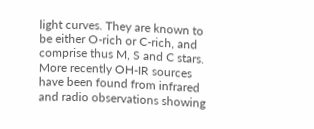light curves. They are known to be either O-rich or C-rich, and comprise thus M, S and C stars. More recently OH-IR sources have been found from infrared and radio observations showing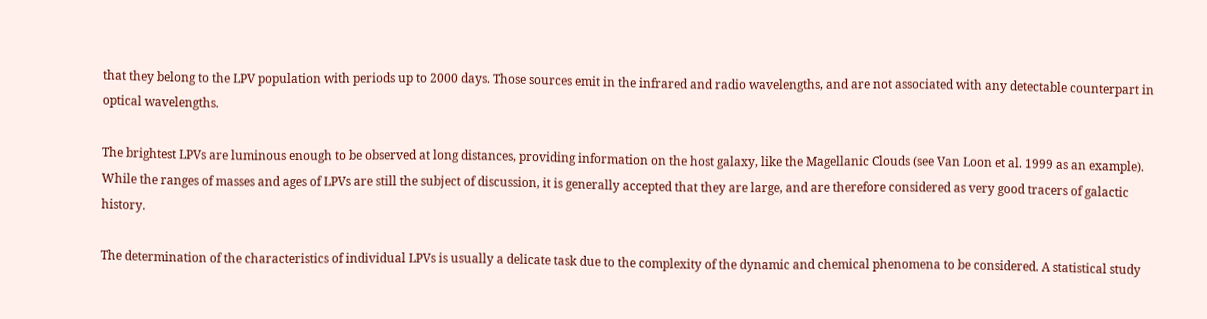that they belong to the LPV population with periods up to 2000 days. Those sources emit in the infrared and radio wavelengths, and are not associated with any detectable counterpart in optical wavelengths.

The brightest LPVs are luminous enough to be observed at long distances, providing information on the host galaxy, like the Magellanic Clouds (see Van Loon et al. 1999 as an example). While the ranges of masses and ages of LPVs are still the subject of discussion, it is generally accepted that they are large, and are therefore considered as very good tracers of galactic history.

The determination of the characteristics of individual LPVs is usually a delicate task due to the complexity of the dynamic and chemical phenomena to be considered. A statistical study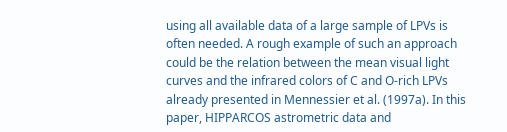using all available data of a large sample of LPVs is often needed. A rough example of such an approach could be the relation between the mean visual light curves and the infrared colors of C and O-rich LPVs already presented in Mennessier et al. (1997a). In this paper, HIPPARCOS astrometric data and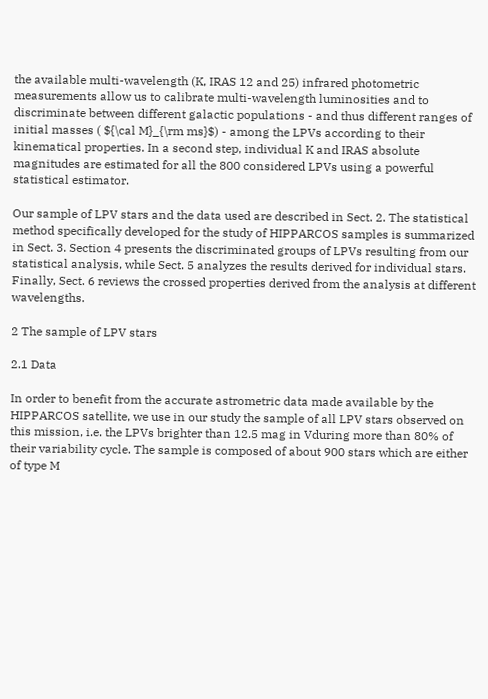the available multi-wavelength (K, IRAS 12 and 25) infrared photometric measurements allow us to calibrate multi-wavelength luminosities and to discriminate between different galactic populations - and thus different ranges of initial masses ( ${\cal M}_{\rm ms}$) - among the LPVs according to their kinematical properties. In a second step, individual K and IRAS absolute magnitudes are estimated for all the 800 considered LPVs using a powerful statistical estimator.

Our sample of LPV stars and the data used are described in Sect. 2. The statistical method specifically developed for the study of HIPPARCOS samples is summarized in Sect. 3. Section 4 presents the discriminated groups of LPVs resulting from our statistical analysis, while Sect. 5 analyzes the results derived for individual stars. Finally, Sect. 6 reviews the crossed properties derived from the analysis at different wavelengths.

2 The sample of LPV stars

2.1 Data

In order to benefit from the accurate astrometric data made available by the HIPPARCOS satellite, we use in our study the sample of all LPV stars observed on this mission, i.e. the LPVs brighter than 12.5 mag in Vduring more than 80% of their variability cycle. The sample is composed of about 900 stars which are either of type M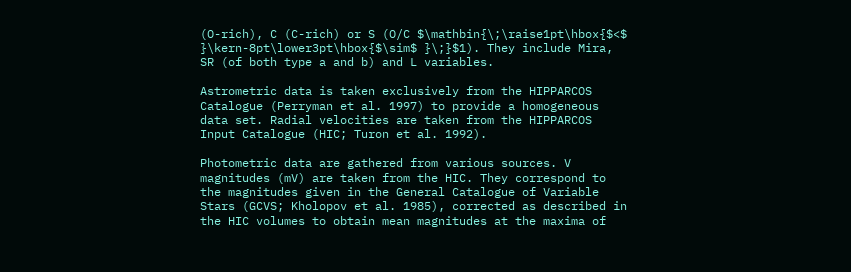(O-rich), C (C-rich) or S (O/C $\mathbin{\;\raise1pt\hbox{$<$ }\kern-8pt\lower3pt\hbox{$\sim$ }\;}$1). They include Mira, SR (of both type a and b) and L variables.

Astrometric data is taken exclusively from the HIPPARCOS Catalogue (Perryman et al. 1997) to provide a homogeneous data set. Radial velocities are taken from the HIPPARCOS Input Catalogue (HIC; Turon et al. 1992).

Photometric data are gathered from various sources. V magnitudes (mV) are taken from the HIC. They correspond to the magnitudes given in the General Catalogue of Variable Stars (GCVS; Kholopov et al. 1985), corrected as described in the HIC volumes to obtain mean magnitudes at the maxima of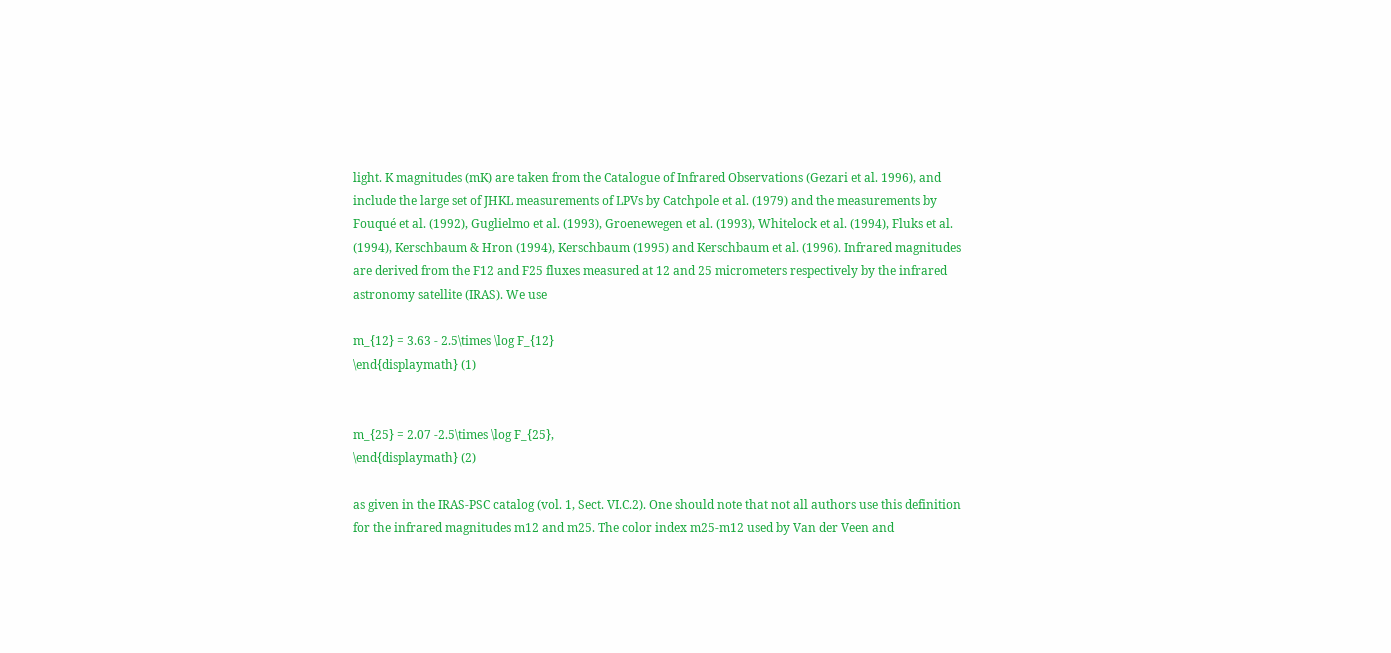light. K magnitudes (mK) are taken from the Catalogue of Infrared Observations (Gezari et al. 1996), and include the large set of JHKL measurements of LPVs by Catchpole et al. (1979) and the measurements by Fouqué et al. (1992), Guglielmo et al. (1993), Groenewegen et al. (1993), Whitelock et al. (1994), Fluks et al. (1994), Kerschbaum & Hron (1994), Kerschbaum (1995) and Kerschbaum et al. (1996). Infrared magnitudes are derived from the F12 and F25 fluxes measured at 12 and 25 micrometers respectively by the infrared astronomy satellite (IRAS). We use

m_{12} = 3.63 - 2.5\times \log F_{12}
\end{displaymath} (1)


m_{25} = 2.07 -2.5\times \log F_{25},
\end{displaymath} (2)

as given in the IRAS-PSC catalog (vol. 1, Sect. VI.C.2). One should note that not all authors use this definition for the infrared magnitudes m12 and m25. The color index m25-m12 used by Van der Veen and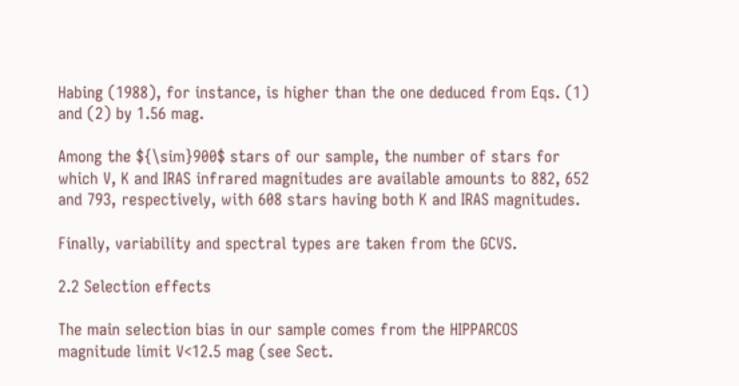Habing (1988), for instance, is higher than the one deduced from Eqs. (1) and (2) by 1.56 mag.

Among the ${\sim}900$ stars of our sample, the number of stars for which V, K and IRAS infrared magnitudes are available amounts to 882, 652 and 793, respectively, with 608 stars having both K and IRAS magnitudes.

Finally, variability and spectral types are taken from the GCVS.

2.2 Selection effects

The main selection bias in our sample comes from the HIPPARCOS magnitude limit V<12.5 mag (see Sect.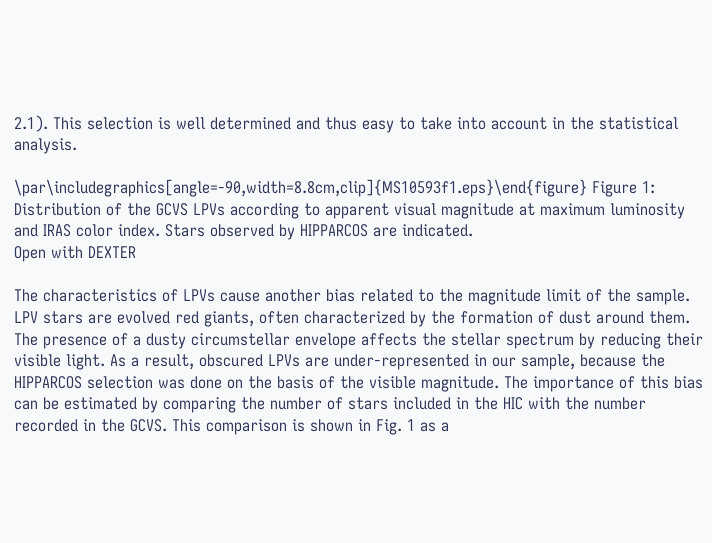2.1). This selection is well determined and thus easy to take into account in the statistical analysis.

\par\includegraphics[angle=-90,width=8.8cm,clip]{MS10593f1.eps}\end{figure} Figure 1: Distribution of the GCVS LPVs according to apparent visual magnitude at maximum luminosity and IRAS color index. Stars observed by HIPPARCOS are indicated.
Open with DEXTER

The characteristics of LPVs cause another bias related to the magnitude limit of the sample. LPV stars are evolved red giants, often characterized by the formation of dust around them. The presence of a dusty circumstellar envelope affects the stellar spectrum by reducing their visible light. As a result, obscured LPVs are under-represented in our sample, because the HIPPARCOS selection was done on the basis of the visible magnitude. The importance of this bias can be estimated by comparing the number of stars included in the HIC with the number recorded in the GCVS. This comparison is shown in Fig. 1 as a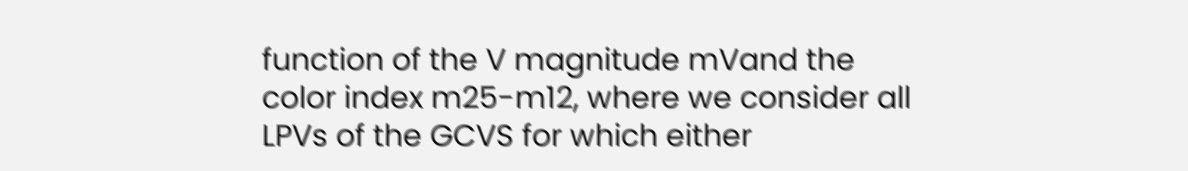function of the V magnitude mVand the color index m25-m12, where we consider all LPVs of the GCVS for which either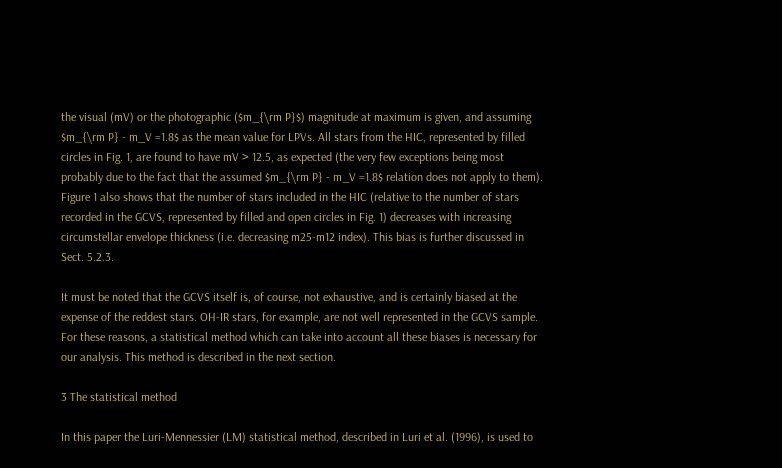the visual (mV) or the photographic ($m_{\rm P}$) magnitude at maximum is given, and assuming $m_{\rm P} - m_V =1.8$ as the mean value for LPVs. All stars from the HIC, represented by filled circles in Fig. 1, are found to have mV > 12.5, as expected (the very few exceptions being most probably due to the fact that the assumed $m_{\rm P} - m_V =1.8$ relation does not apply to them). Figure 1 also shows that the number of stars included in the HIC (relative to the number of stars recorded in the GCVS, represented by filled and open circles in Fig. 1) decreases with increasing circumstellar envelope thickness (i.e. decreasing m25-m12 index). This bias is further discussed in Sect. 5.2.3.

It must be noted that the GCVS itself is, of course, not exhaustive, and is certainly biased at the expense of the reddest stars. OH-IR stars, for example, are not well represented in the GCVS sample. For these reasons, a statistical method which can take into account all these biases is necessary for our analysis. This method is described in the next section.

3 The statistical method

In this paper the Luri-Mennessier (LM) statistical method, described in Luri et al. (1996), is used to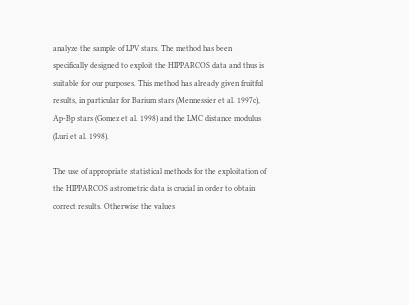analyze the sample of LPV stars. The method has been specifically designed to exploit the HIPPARCOS data and thus is suitable for our purposes. This method has already given fruitful results, in particular for Barium stars (Mennessier et al. 1997c), Ap-Bp stars (Gomez et al. 1998) and the LMC distance modulus (Luri et al. 1998).

The use of appropriate statistical methods for the exploitation of the HIPPARCOS astrometric data is crucial in order to obtain correct results. Otherwise the values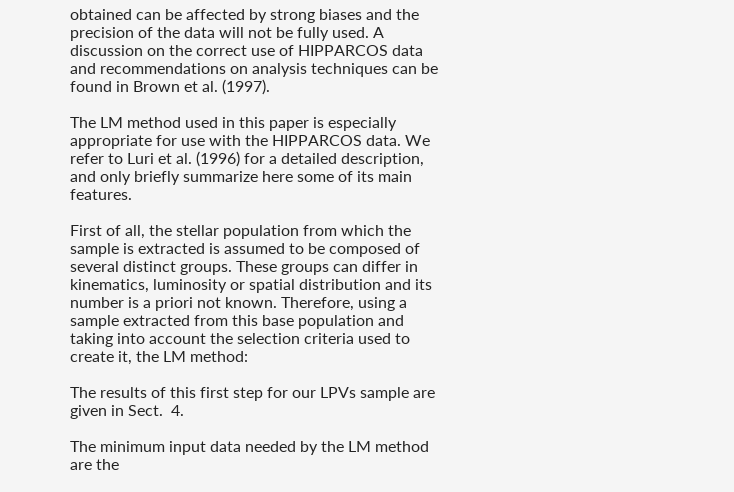obtained can be affected by strong biases and the precision of the data will not be fully used. A discussion on the correct use of HIPPARCOS data and recommendations on analysis techniques can be found in Brown et al. (1997).

The LM method used in this paper is especially appropriate for use with the HIPPARCOS data. We refer to Luri et al. (1996) for a detailed description, and only briefly summarize here some of its main features.

First of all, the stellar population from which the sample is extracted is assumed to be composed of several distinct groups. These groups can differ in kinematics, luminosity or spatial distribution and its number is a priori not known. Therefore, using a sample extracted from this base population and taking into account the selection criteria used to create it, the LM method:

The results of this first step for our LPVs sample are given in Sect.  4.

The minimum input data needed by the LM method are the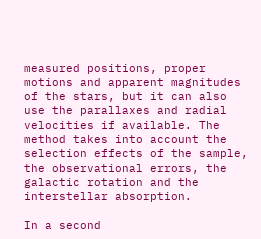measured positions, proper motions and apparent magnitudes of the stars, but it can also use the parallaxes and radial velocities if available. The method takes into account the selection effects of the sample, the observational errors, the galactic rotation and the interstellar absorption.

In a second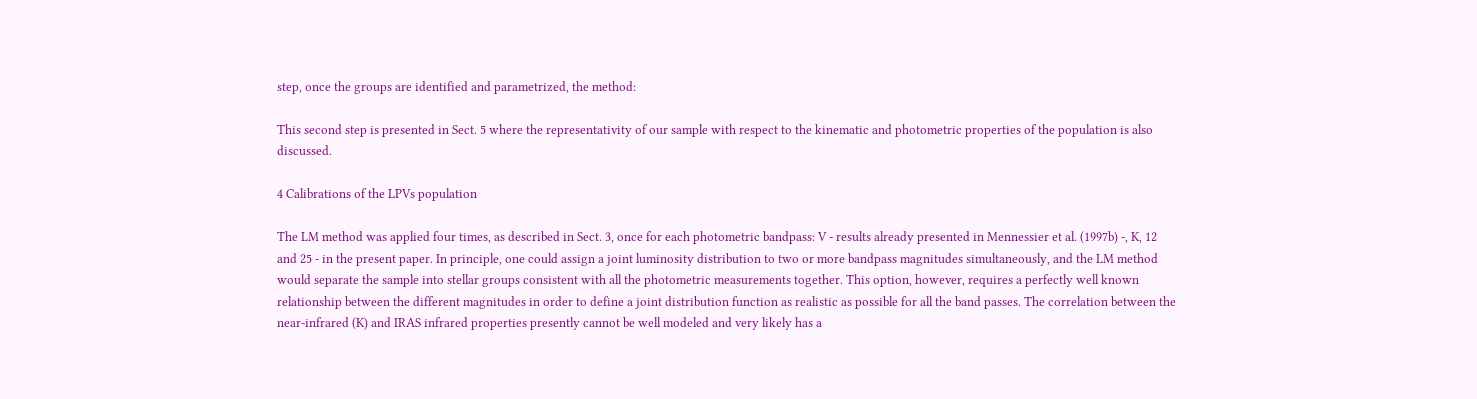step, once the groups are identified and parametrized, the method:

This second step is presented in Sect. 5 where the representativity of our sample with respect to the kinematic and photometric properties of the population is also discussed.

4 Calibrations of the LPVs population

The LM method was applied four times, as described in Sect. 3, once for each photometric bandpass: V - results already presented in Mennessier et al. (1997b) -, K, 12 and 25 - in the present paper. In principle, one could assign a joint luminosity distribution to two or more bandpass magnitudes simultaneously, and the LM method would separate the sample into stellar groups consistent with all the photometric measurements together. This option, however, requires a perfectly well known relationship between the different magnitudes in order to define a joint distribution function as realistic as possible for all the band passes. The correlation between the near-infrared (K) and IRAS infrared properties presently cannot be well modeled and very likely has a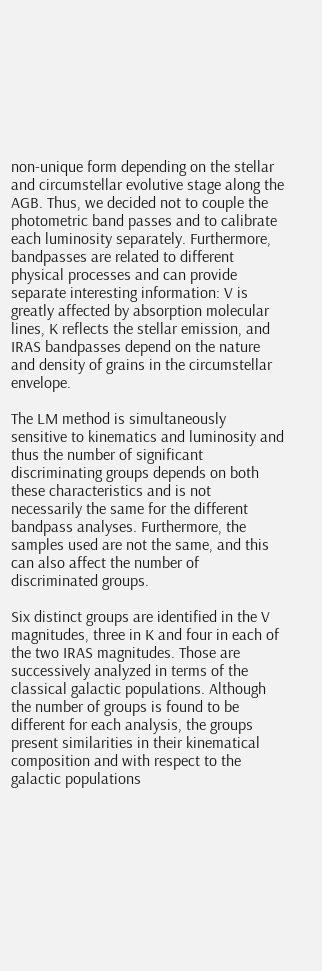non-unique form depending on the stellar and circumstellar evolutive stage along the AGB. Thus, we decided not to couple the photometric band passes and to calibrate each luminosity separately. Furthermore, bandpasses are related to different physical processes and can provide separate interesting information: V is greatly affected by absorption molecular lines, K reflects the stellar emission, and IRAS bandpasses depend on the nature and density of grains in the circumstellar envelope.

The LM method is simultaneously sensitive to kinematics and luminosity and thus the number of significant discriminating groups depends on both these characteristics and is not necessarily the same for the different bandpass analyses. Furthermore, the samples used are not the same, and this can also affect the number of discriminated groups.

Six distinct groups are identified in the V magnitudes, three in K and four in each of the two IRAS magnitudes. Those are successively analyzed in terms of the classical galactic populations. Although the number of groups is found to be different for each analysis, the groups present similarities in their kinematical composition and with respect to the galactic populations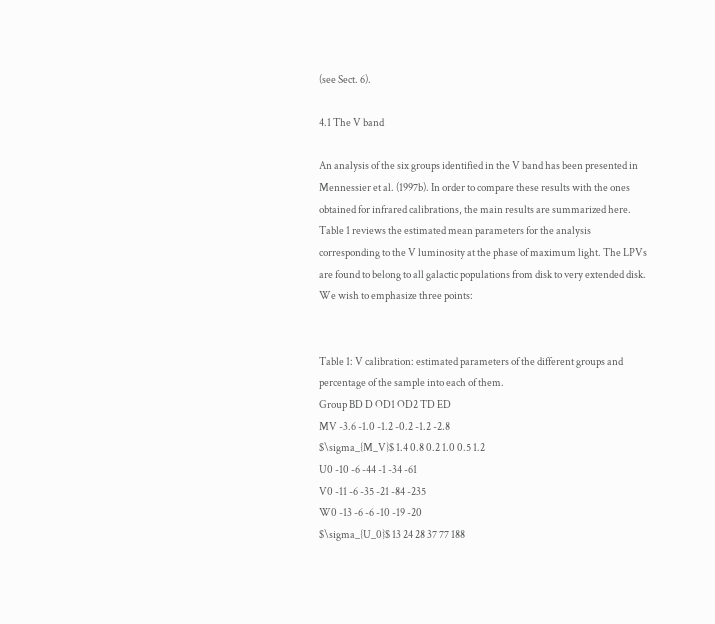(see Sect. 6).

4.1 The V band

An analysis of the six groups identified in the V band has been presented in Mennessier et al. (1997b). In order to compare these results with the ones obtained for infrared calibrations, the main results are summarized here. Table 1 reviews the estimated mean parameters for the analysis corresponding to the V luminosity at the phase of maximum light. The LPVs are found to belong to all galactic populations from disk to very extended disk. We wish to emphasize three points:


Table 1: V calibration: estimated parameters of the different groups and percentage of the sample into each of them.
Group BD D OD1 OD2 TD ED
MV -3.6 -1.0 -1.2 -0.2 -1.2 -2.8
$\sigma_{M_V}$ 1.4 0.8 0.2 1.0 0.5 1.2
U0 -10 -6 -44 -1 -34 -61
V0 -11 -6 -35 -21 -84 -235
W0 -13 -6 -6 -10 -19 -20
$\sigma_{U_0}$ 13 24 28 37 77 188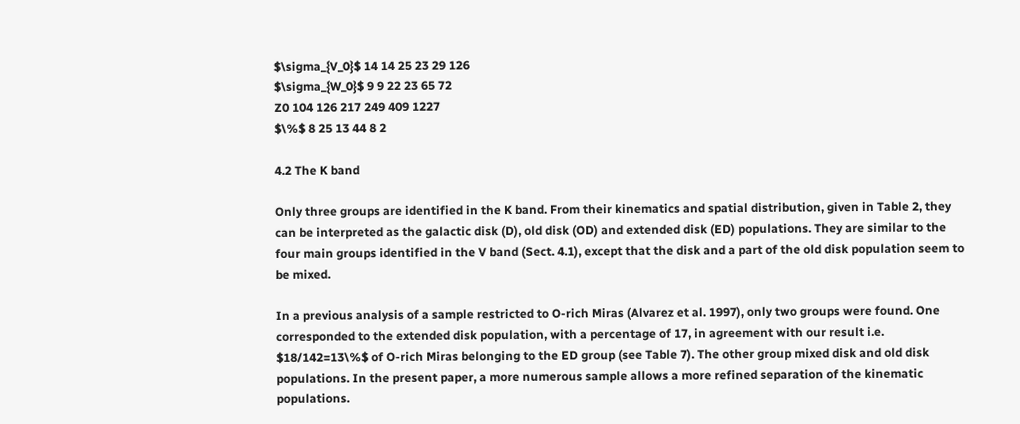$\sigma_{V_0}$ 14 14 25 23 29 126
$\sigma_{W_0}$ 9 9 22 23 65 72
Z0 104 126 217 249 409 1227
$\%$ 8 25 13 44 8 2

4.2 The K band

Only three groups are identified in the K band. From their kinematics and spatial distribution, given in Table 2, they can be interpreted as the galactic disk (D), old disk (OD) and extended disk (ED) populations. They are similar to the four main groups identified in the V band (Sect. 4.1), except that the disk and a part of the old disk population seem to be mixed.

In a previous analysis of a sample restricted to O-rich Miras (Alvarez et al. 1997), only two groups were found. One corresponded to the extended disk population, with a percentage of 17, in agreement with our result i.e. $18/142=13\%$ of O-rich Miras belonging to the ED group (see Table 7). The other group mixed disk and old disk populations. In the present paper, a more numerous sample allows a more refined separation of the kinematic populations.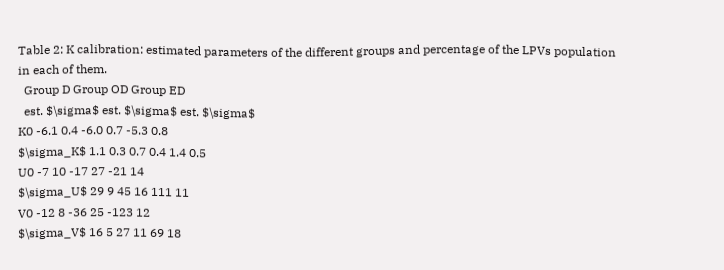Table 2: K calibration: estimated parameters of the different groups and percentage of the LPVs population in each of them.
  Group D Group OD Group ED
  est. $\sigma$ est. $\sigma$ est. $\sigma$
K0 -6.1 0.4 -6.0 0.7 -5.3 0.8
$\sigma_K$ 1.1 0.3 0.7 0.4 1.4 0.5
U0 -7 10 -17 27 -21 14
$\sigma_U$ 29 9 45 16 111 11
V0 -12 8 -36 25 -123 12
$\sigma_V$ 16 5 27 11 69 18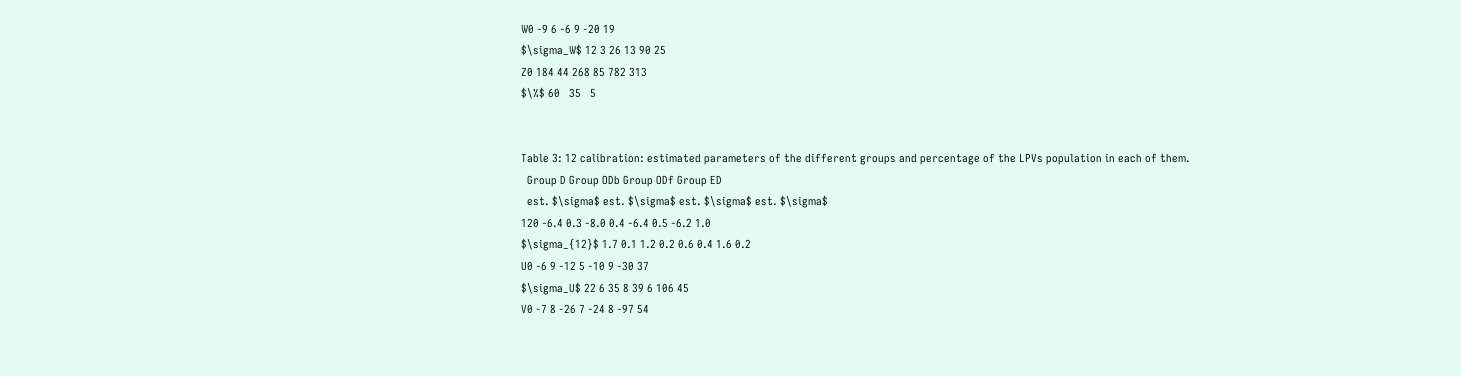W0 -9 6 -6 9 -20 19
$\sigma_W$ 12 3 26 13 90 25
Z0 184 44 268 85 782 313
$\%$ 60   35   5


Table 3: 12 calibration: estimated parameters of the different groups and percentage of the LPVs population in each of them.
  Group D Group ODb Group ODf Group ED
  est. $\sigma$ est. $\sigma$ est. $\sigma$ est. $\sigma$
120 -6.4 0.3 -8.0 0.4 -6.4 0.5 -6.2 1.0
$\sigma_{12}$ 1.7 0.1 1.2 0.2 0.6 0.4 1.6 0.2
U0 -6 9 -12 5 -10 9 -30 37
$\sigma_U$ 22 6 35 8 39 6 106 45
V0 -7 8 -26 7 -24 8 -97 54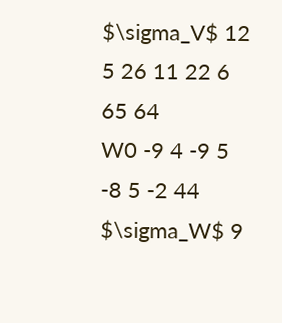$\sigma_V$ 12 5 26 11 22 6 65 64
W0 -9 4 -9 5 -8 5 -2 44
$\sigma_W$ 9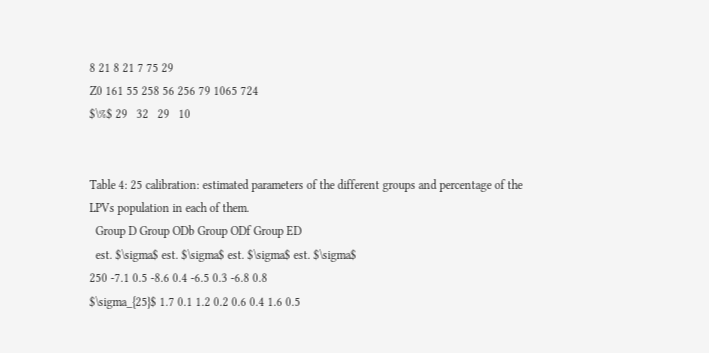8 21 8 21 7 75 29
Z0 161 55 258 56 256 79 1065 724
$\%$ 29   32   29   10


Table 4: 25 calibration: estimated parameters of the different groups and percentage of the LPVs population in each of them.
  Group D Group ODb Group ODf Group ED
  est. $\sigma$ est. $\sigma$ est. $\sigma$ est. $\sigma$
250 -7.1 0.5 -8.6 0.4 -6.5 0.3 -6.8 0.8
$\sigma_{25}$ 1.7 0.1 1.2 0.2 0.6 0.4 1.6 0.5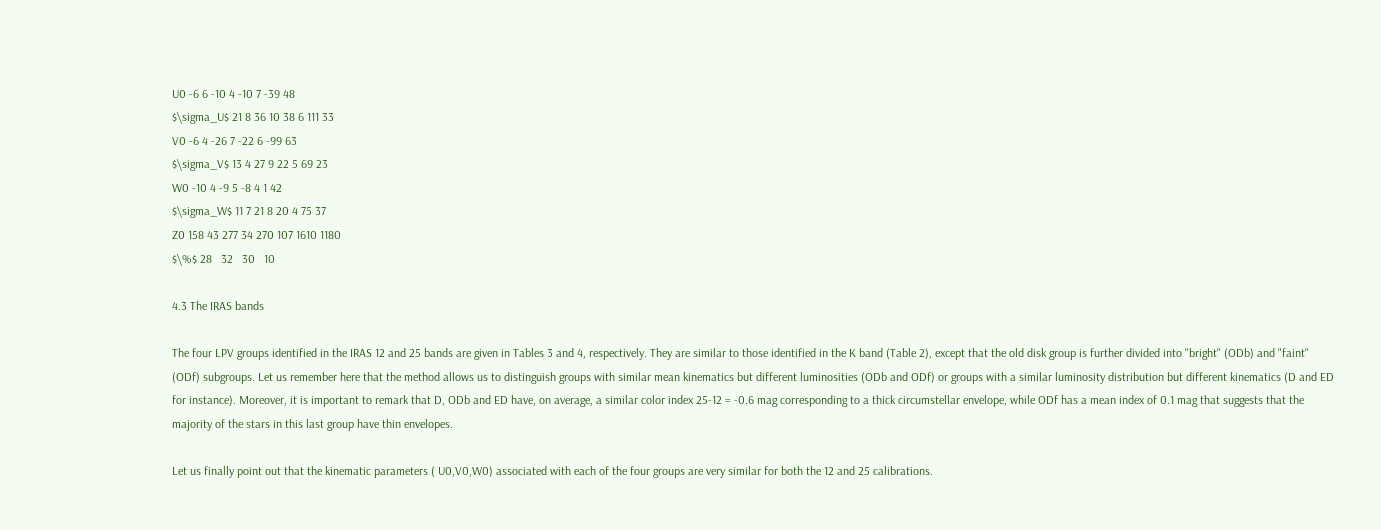U0 -6 6 -10 4 -10 7 -39 48
$\sigma_U$ 21 8 36 10 38 6 111 33
V0 -6 4 -26 7 -22 6 -99 63
$\sigma_V$ 13 4 27 9 22 5 69 23
W0 -10 4 -9 5 -8 4 1 42
$\sigma_W$ 11 7 21 8 20 4 75 37
Z0 158 43 277 34 270 107 1610 1180
$\%$ 28   32   30   10

4.3 The IRAS bands

The four LPV groups identified in the IRAS 12 and 25 bands are given in Tables 3 and 4, respectively. They are similar to those identified in the K band (Table 2), except that the old disk group is further divided into "bright'' (ODb) and "faint'' (ODf) subgroups. Let us remember here that the method allows us to distinguish groups with similar mean kinematics but different luminosities (ODb and ODf) or groups with a similar luminosity distribution but different kinematics (D and ED for instance). Moreover, it is important to remark that D, ODb and ED have, on average, a similar color index 25-12 = -0.6 mag corresponding to a thick circumstellar envelope, while ODf has a mean index of 0.1 mag that suggests that the majority of the stars in this last group have thin envelopes.

Let us finally point out that the kinematic parameters ( U0,V0,W0) associated with each of the four groups are very similar for both the 12 and 25 calibrations.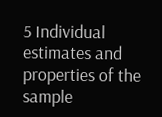5 Individual estimates and properties of the sample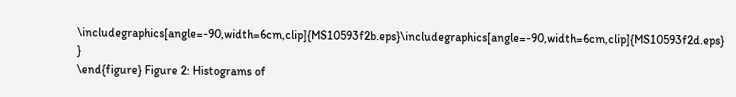\includegraphics[angle=-90,width=6cm,clip]{MS10593f2b.eps}\includegraphics[angle=-90,width=6cm,clip]{MS10593f2d.eps} }
\end{figure} Figure 2: Histograms of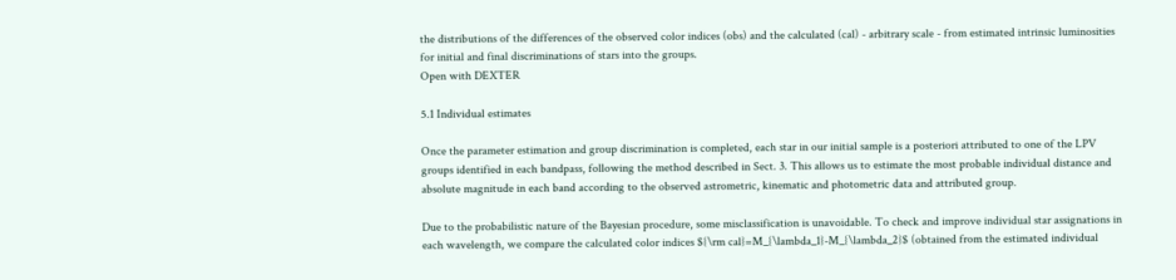the distributions of the differences of the observed color indices (obs) and the calculated (cal) - arbitrary scale - from estimated intrinsic luminosities for initial and final discriminations of stars into the groups.
Open with DEXTER

5.1 Individual estimates

Once the parameter estimation and group discrimination is completed, each star in our initial sample is a posteriori attributed to one of the LPV groups identified in each bandpass, following the method described in Sect. 3. This allows us to estimate the most probable individual distance and absolute magnitude in each band according to the observed astrometric, kinematic and photometric data and attributed group.

Due to the probabilistic nature of the Bayesian procedure, some misclassification is unavoidable. To check and improve individual star assignations in each wavelength, we compare the calculated color indices ${\rm cal}=M_{\lambda_1}-M_{\lambda_2}$ (obtained from the estimated individual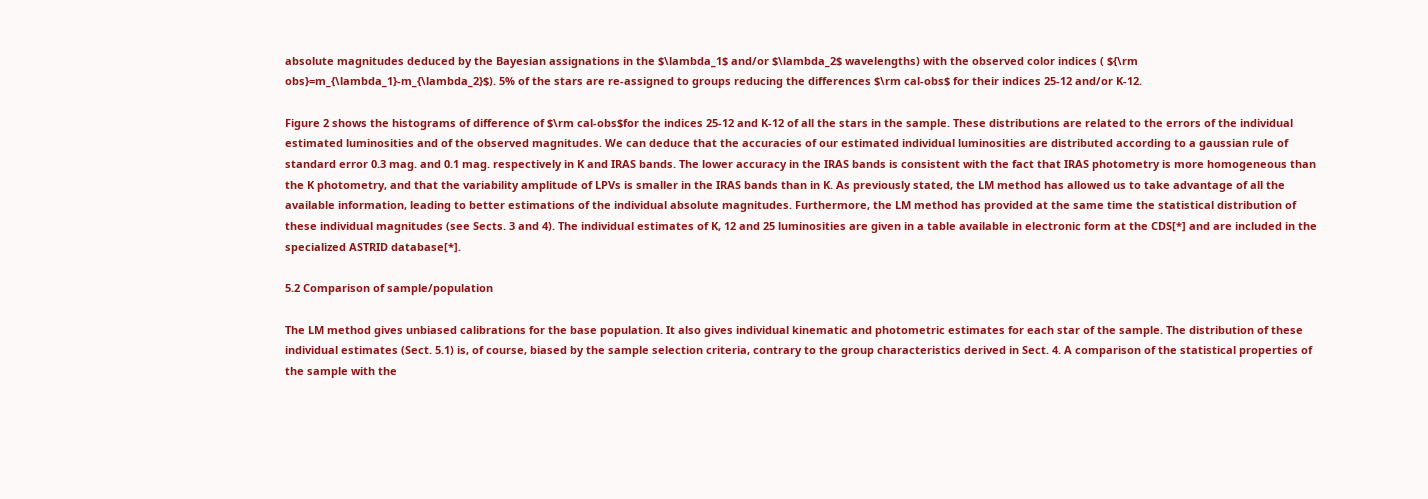absolute magnitudes deduced by the Bayesian assignations in the $\lambda_1$ and/or $\lambda_2$ wavelengths) with the observed color indices ( ${\rm obs}=m_{\lambda_1}-m_{\lambda_2}$). 5% of the stars are re-assigned to groups reducing the differences $\rm cal-obs$ for their indices 25-12 and/or K-12.

Figure 2 shows the histograms of difference of $\rm cal-obs$for the indices 25-12 and K-12 of all the stars in the sample. These distributions are related to the errors of the individual estimated luminosities and of the observed magnitudes. We can deduce that the accuracies of our estimated individual luminosities are distributed according to a gaussian rule of standard error 0.3 mag. and 0.1 mag. respectively in K and IRAS bands. The lower accuracy in the IRAS bands is consistent with the fact that IRAS photometry is more homogeneous than the K photometry, and that the variability amplitude of LPVs is smaller in the IRAS bands than in K. As previously stated, the LM method has allowed us to take advantage of all the available information, leading to better estimations of the individual absolute magnitudes. Furthermore, the LM method has provided at the same time the statistical distribution of these individual magnitudes (see Sects. 3 and 4). The individual estimates of K, 12 and 25 luminosities are given in a table available in electronic form at the CDS[*] and are included in the specialized ASTRID database[*].

5.2 Comparison of sample/population

The LM method gives unbiased calibrations for the base population. It also gives individual kinematic and photometric estimates for each star of the sample. The distribution of these individual estimates (Sect. 5.1) is, of course, biased by the sample selection criteria, contrary to the group characteristics derived in Sect. 4. A comparison of the statistical properties of the sample with the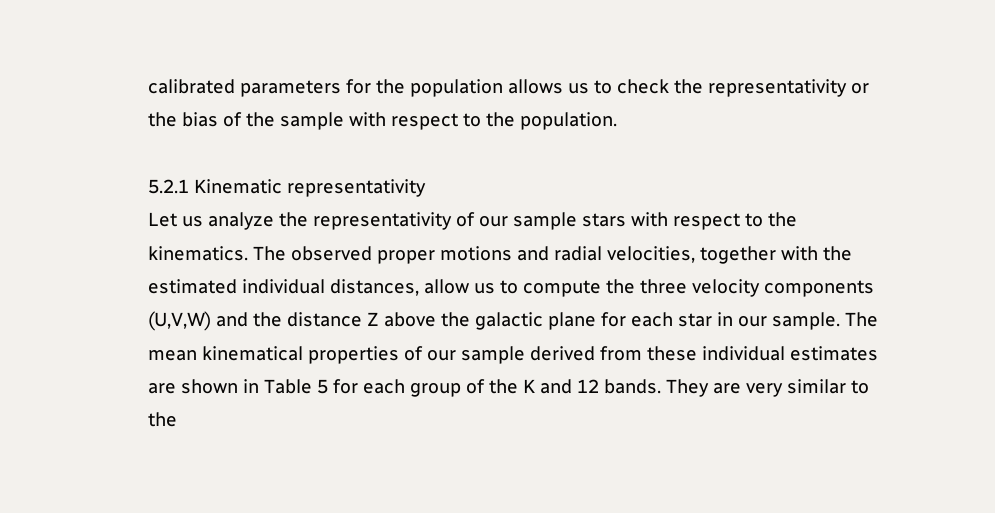calibrated parameters for the population allows us to check the representativity or the bias of the sample with respect to the population.

5.2.1 Kinematic representativity
Let us analyze the representativity of our sample stars with respect to the kinematics. The observed proper motions and radial velocities, together with the estimated individual distances, allow us to compute the three velocity components (U,V,W) and the distance Z above the galactic plane for each star in our sample. The mean kinematical properties of our sample derived from these individual estimates are shown in Table 5 for each group of the K and 12 bands. They are very similar to the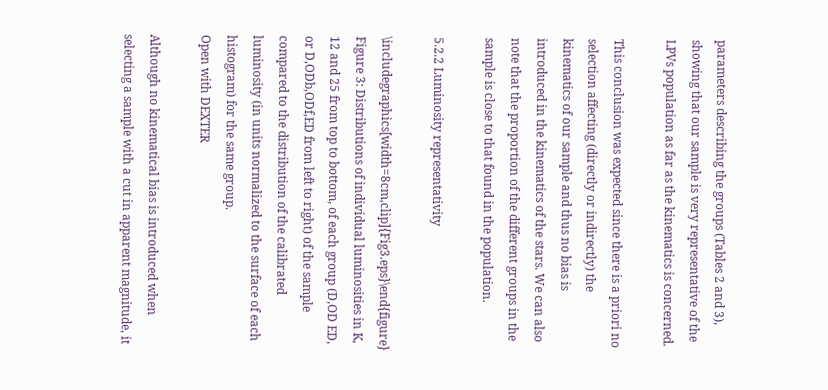parameters describing the groups (Tables 2 and 3), showing that our sample is very representative of the LPVs population as far as the kinematics is concerned.

This conclusion was expected since there is a priori no selection affecting (directly or indirectly) the kinematics of our sample and thus no bias is introduced in the kinematics of the stars. We can also note that the proportion of the different groups in the sample is close to that found in the population.

5.2.2 Luminosity representativity

\includegraphics[width=8cm,clip]{Fig3.eps}\end{figure} Figure 3: Distributions of individual luminosities in K, 12 and 25 from top to bottom, of each group (D,OD ED, or D,ODb,ODf,ED from left to right) of the sample compared to the distribution of the calibrated luminosity (in units normalized to the surface of each histogram) for the same group.
Open with DEXTER

Although no kinematical bias is introduced when selecting a sample with a cut in apparent magnitude, it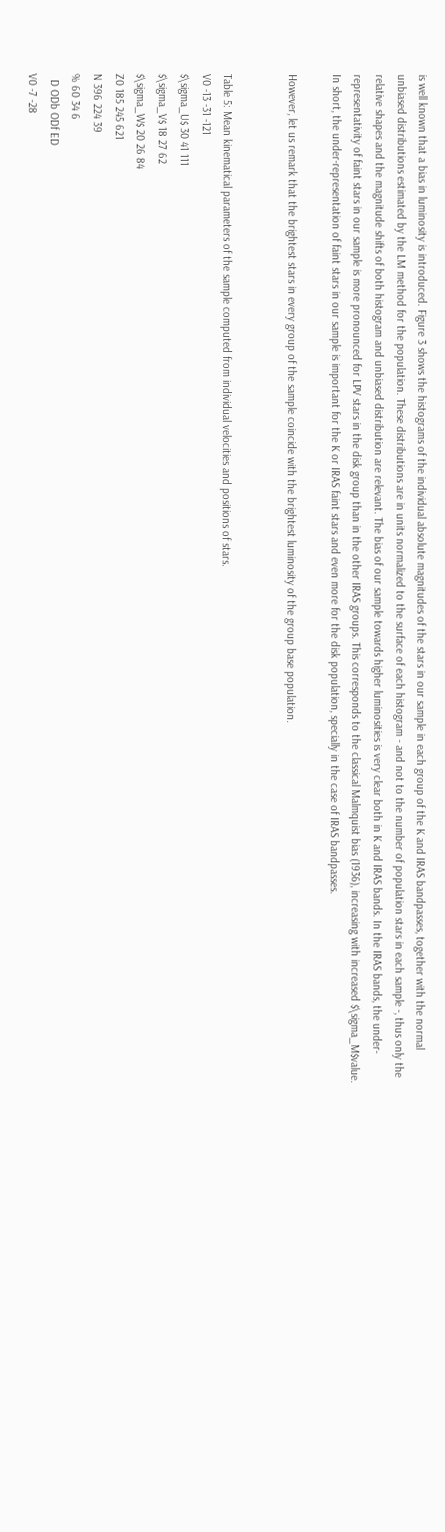is well known that a bias in luminosity is introduced. Figure 3 shows the histograms of the individual absolute magnitudes of the stars in our sample in each group of the K and IRAS bandpasses, together with the normal unbiased distributions estimated by the LM method for the population. These distributions are in units normalized to the surface of each histogram - and not to the number of population stars in each sample -, thus only the relative shapes and the magnitude shifts of both histogram and unbiased distribution are relevant. The bias of our sample towards higher luminosities is very clear both in K and IRAS bands. In the IRAS bands, the under-representativity of faint stars in our sample is more pronounced for LPV stars in the disk group than in the other IRAS groups. This corresponds to the classical Malmquist bias (1936), increasing with increased $\sigma_M$value. In short, the under-representation of faint stars in our sample is important for the K or IRAS faint stars and even more for the disk population, specially in the case of IRAS bandpasses.

However, let us remark that the brightest stars in every group of the sample coincide with the brightest luminosity of the group base population.


Table 5: Mean kinematical parameters of the sample computed from individual velocities and positions of stars.
V0 -13 -31 -121
$\sigma_U$ 30 41 111
$\sigma_V$ 18 27 62
$\sigma_W$ 20 26 84
Z0 185 245 621
N 396 224 39
% 60 34 6
  D ODb ODf ED
V0 -7 -28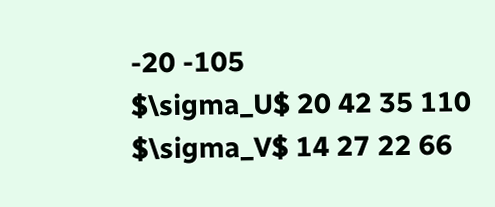-20 -105
$\sigma_U$ 20 42 35 110
$\sigma_V$ 14 27 22 66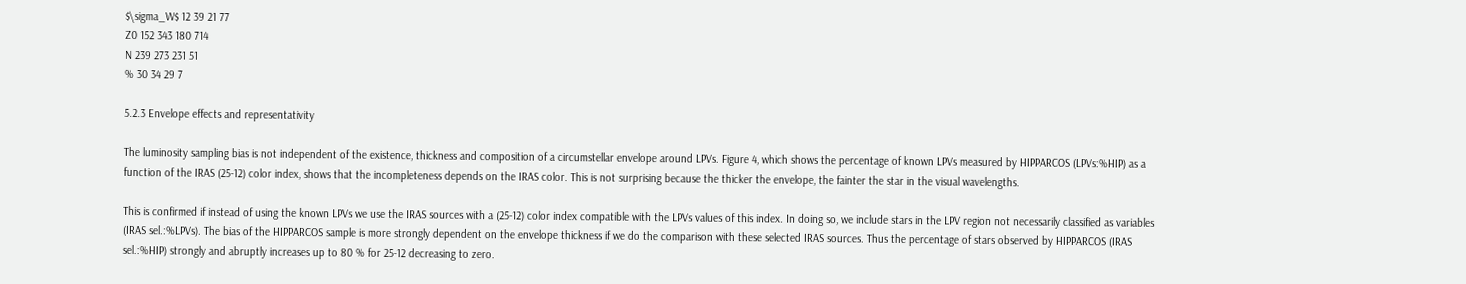$\sigma_W$ 12 39 21 77
Z0 152 343 180 714
N 239 273 231 51
% 30 34 29 7

5.2.3 Envelope effects and representativity

The luminosity sampling bias is not independent of the existence, thickness and composition of a circumstellar envelope around LPVs. Figure 4, which shows the percentage of known LPVs measured by HIPPARCOS (LPVs:%HIP) as a function of the IRAS (25-12) color index, shows that the incompleteness depends on the IRAS color. This is not surprising because the thicker the envelope, the fainter the star in the visual wavelengths.

This is confirmed if instead of using the known LPVs we use the IRAS sources with a (25-12) color index compatible with the LPVs values of this index. In doing so, we include stars in the LPV region not necessarily classified as variables (IRAS sel.:%LPVs). The bias of the HIPPARCOS sample is more strongly dependent on the envelope thickness if we do the comparison with these selected IRAS sources. Thus the percentage of stars observed by HIPPARCOS (IRAS sel.:%HIP) strongly and abruptly increases up to 80 % for 25-12 decreasing to zero.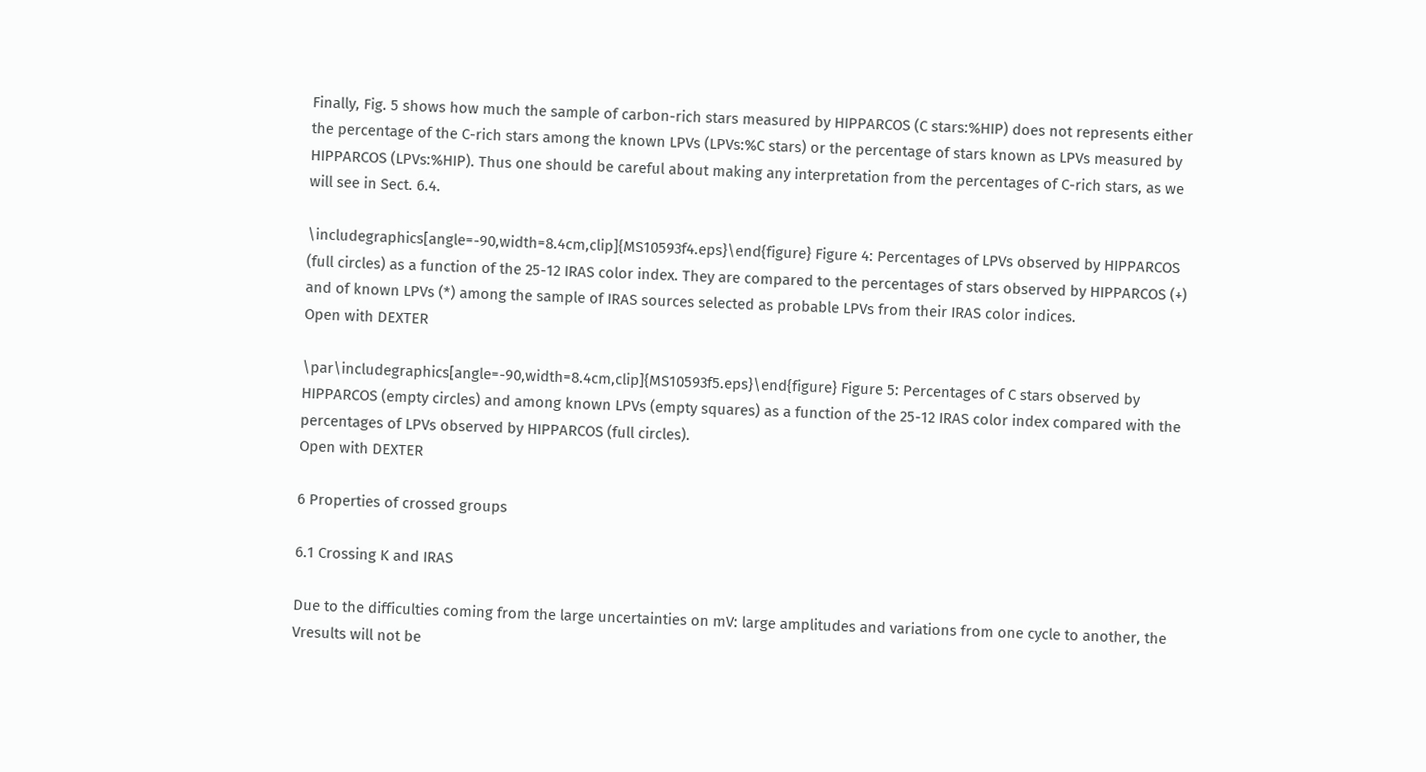Finally, Fig. 5 shows how much the sample of carbon-rich stars measured by HIPPARCOS (C stars:%HIP) does not represents either the percentage of the C-rich stars among the known LPVs (LPVs:%C stars) or the percentage of stars known as LPVs measured by HIPPARCOS (LPVs:%HIP). Thus one should be careful about making any interpretation from the percentages of C-rich stars, as we will see in Sect. 6.4.

\includegraphics[angle=-90,width=8.4cm,clip]{MS10593f4.eps}\end{figure} Figure 4: Percentages of LPVs observed by HIPPARCOS (full circles) as a function of the 25-12 IRAS color index. They are compared to the percentages of stars observed by HIPPARCOS (+) and of known LPVs (*) among the sample of IRAS sources selected as probable LPVs from their IRAS color indices.
Open with DEXTER

\par\includegraphics[angle=-90,width=8.4cm,clip]{MS10593f5.eps}\end{figure} Figure 5: Percentages of C stars observed by HIPPARCOS (empty circles) and among known LPVs (empty squares) as a function of the 25-12 IRAS color index compared with the percentages of LPVs observed by HIPPARCOS (full circles).
Open with DEXTER

6 Properties of crossed groups

6.1 Crossing K and IRAS

Due to the difficulties coming from the large uncertainties on mV: large amplitudes and variations from one cycle to another, the Vresults will not be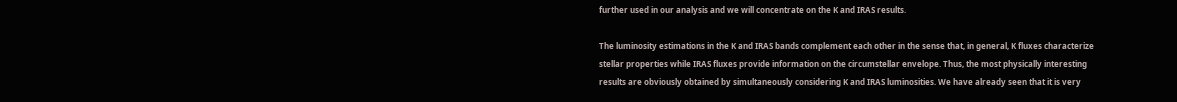further used in our analysis and we will concentrate on the K and IRAS results.

The luminosity estimations in the K and IRAS bands complement each other in the sense that, in general, K fluxes characterize stellar properties while IRAS fluxes provide information on the circumstellar envelope. Thus, the most physically interesting results are obviously obtained by simultaneously considering K and IRAS luminosities. We have already seen that it is very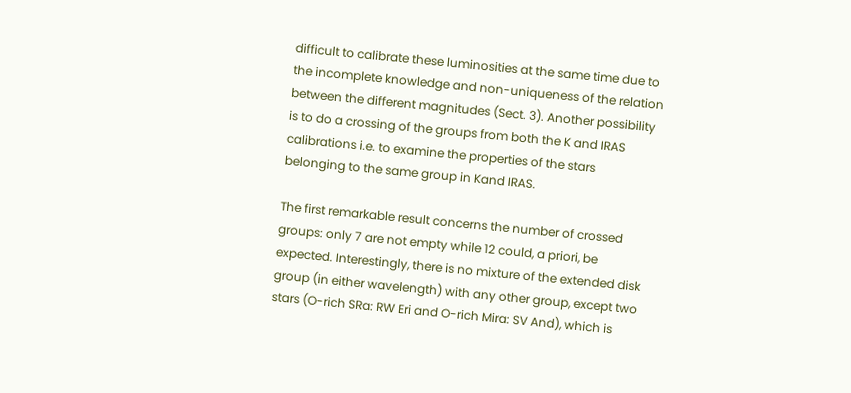difficult to calibrate these luminosities at the same time due to the incomplete knowledge and non-uniqueness of the relation between the different magnitudes (Sect. 3). Another possibility is to do a crossing of the groups from both the K and IRAS calibrations i.e. to examine the properties of the stars belonging to the same group in Kand IRAS.

The first remarkable result concerns the number of crossed groups: only 7 are not empty while 12 could, a priori, be expected. Interestingly, there is no mixture of the extended disk group (in either wavelength) with any other group, except two stars (O-rich SRa: RW Eri and O-rich Mira: SV And), which is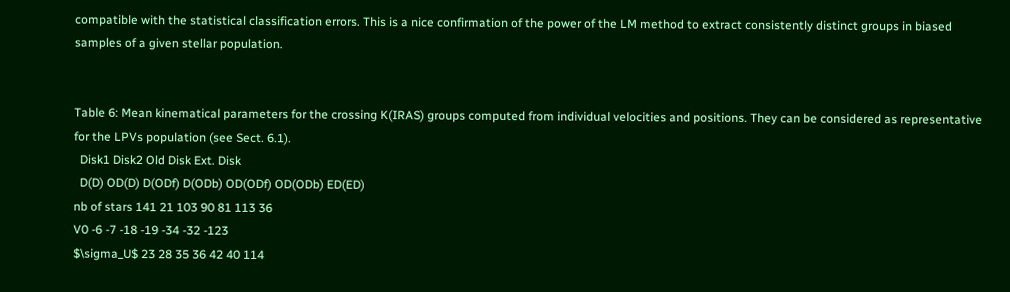compatible with the statistical classification errors. This is a nice confirmation of the power of the LM method to extract consistently distinct groups in biased samples of a given stellar population.


Table 6: Mean kinematical parameters for the crossing K(IRAS) groups computed from individual velocities and positions. They can be considered as representative for the LPVs population (see Sect. 6.1).
  Disk1 Disk2 Old Disk Ext. Disk
  D(D) OD(D) D(ODf) D(ODb) OD(ODf) OD(ODb) ED(ED)
nb of stars 141 21 103 90 81 113 36
V0 -6 -7 -18 -19 -34 -32 -123
$\sigma_U$ 23 28 35 36 42 40 114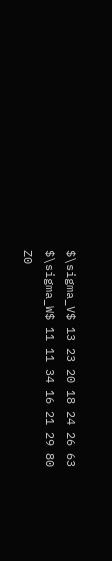$\sigma_V$ 13 23 20 18 24 26 63
$\sigma_W$ 11 11 34 16 21 29 80
Z0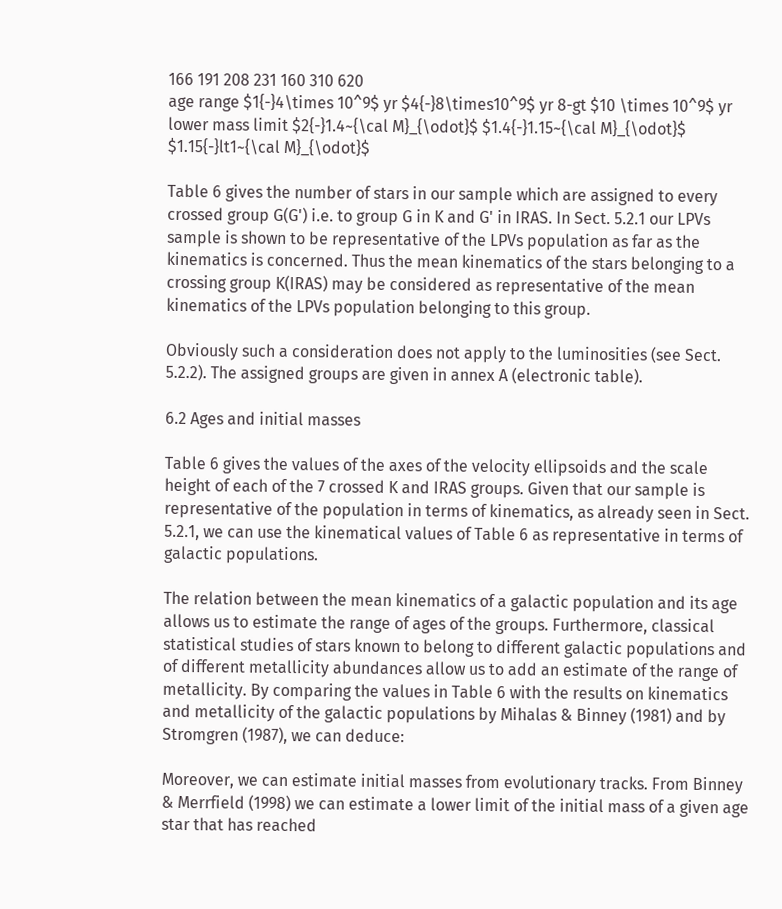166 191 208 231 160 310 620
age range $1{-}4\times 10^9$ yr $4{-}8\times10^9$ yr 8-gt $10 \times 10^9$ yr
lower mass limit $2{-}1.4~{\cal M}_{\odot}$ $1.4{-}1.15~{\cal M}_{\odot}$ $1.15{-}lt1~{\cal M}_{\odot}$

Table 6 gives the number of stars in our sample which are assigned to every crossed group G(G') i.e. to group G in K and G' in IRAS. In Sect. 5.2.1 our LPVs sample is shown to be representative of the LPVs population as far as the kinematics is concerned. Thus the mean kinematics of the stars belonging to a crossing group K(IRAS) may be considered as representative of the mean kinematics of the LPVs population belonging to this group.

Obviously such a consideration does not apply to the luminosities (see Sect. 5.2.2). The assigned groups are given in annex A (electronic table).

6.2 Ages and initial masses

Table 6 gives the values of the axes of the velocity ellipsoids and the scale height of each of the 7 crossed K and IRAS groups. Given that our sample is representative of the population in terms of kinematics, as already seen in Sect. 5.2.1, we can use the kinematical values of Table 6 as representative in terms of galactic populations.

The relation between the mean kinematics of a galactic population and its age allows us to estimate the range of ages of the groups. Furthermore, classical statistical studies of stars known to belong to different galactic populations and of different metallicity abundances allow us to add an estimate of the range of metallicity. By comparing the values in Table 6 with the results on kinematics and metallicity of the galactic populations by Mihalas & Binney (1981) and by Stromgren (1987), we can deduce:

Moreover, we can estimate initial masses from evolutionary tracks. From Binney & Merrfield (1998) we can estimate a lower limit of the initial mass of a given age star that has reached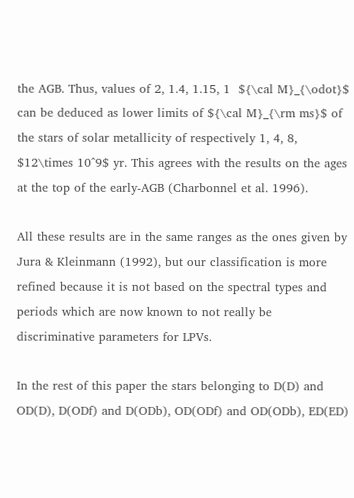the AGB. Thus, values of 2, 1.4, 1.15, 1  ${\cal M}_{\odot}$ can be deduced as lower limits of ${\cal M}_{\rm ms}$ of the stars of solar metallicity of respectively 1, 4, 8, $12\times 10^9$ yr. This agrees with the results on the ages at the top of the early-AGB (Charbonnel et al. 1996).

All these results are in the same ranges as the ones given by Jura & Kleinmann (1992), but our classification is more refined because it is not based on the spectral types and periods which are now known to not really be discriminative parameters for LPVs.

In the rest of this paper the stars belonging to D(D) and OD(D), D(ODf) and D(ODb), OD(ODf) and OD(ODb), ED(ED)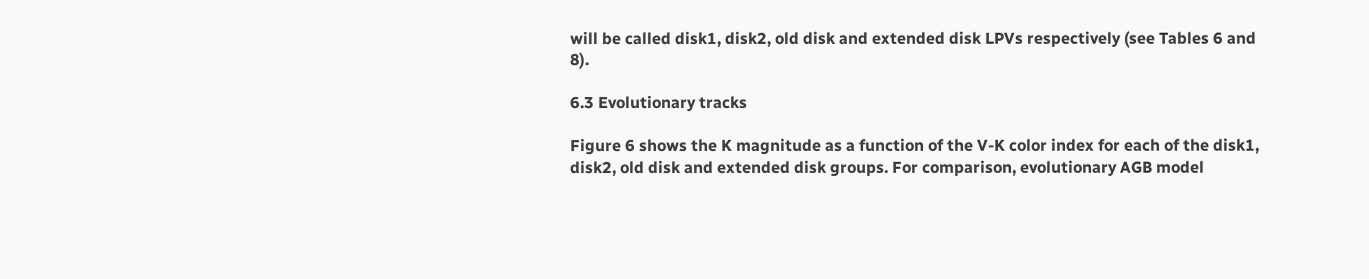will be called disk1, disk2, old disk and extended disk LPVs respectively (see Tables 6 and 8).

6.3 Evolutionary tracks

Figure 6 shows the K magnitude as a function of the V-K color index for each of the disk1, disk2, old disk and extended disk groups. For comparison, evolutionary AGB model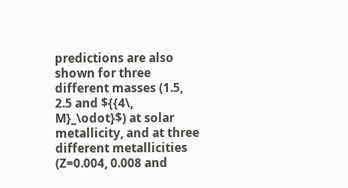predictions are also shown for three different masses (1.5, 2.5 and ${{4\, M}_\odot}$) at solar metallicity, and at three different metallicities (Z=0.004, 0.008 and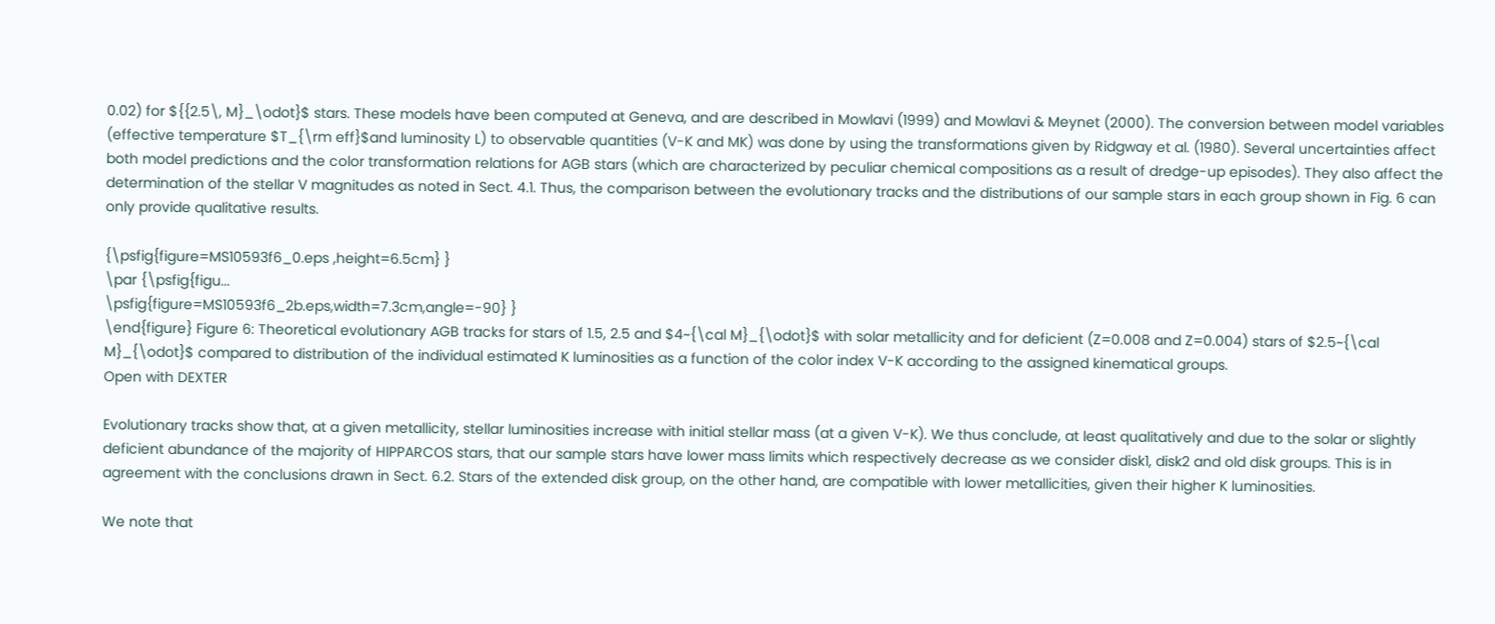0.02) for ${{2.5\, M}_\odot}$ stars. These models have been computed at Geneva, and are described in Mowlavi (1999) and Mowlavi & Meynet (2000). The conversion between model variables (effective temperature $T_{\rm eff}$and luminosity L) to observable quantities (V-K and MK) was done by using the transformations given by Ridgway et al. (1980). Several uncertainties affect both model predictions and the color transformation relations for AGB stars (which are characterized by peculiar chemical compositions as a result of dredge-up episodes). They also affect the determination of the stellar V magnitudes as noted in Sect. 4.1. Thus, the comparison between the evolutionary tracks and the distributions of our sample stars in each group shown in Fig. 6 can only provide qualitative results.

{\psfig{figure=MS10593f6_0.eps ,height=6.5cm} }
\par {\psfig{figu...
\psfig{figure=MS10593f6_2b.eps,width=7.3cm,angle=-90} }
\end{figure} Figure 6: Theoretical evolutionary AGB tracks for stars of 1.5, 2.5 and $4~{\cal M}_{\odot}$ with solar metallicity and for deficient (Z=0.008 and Z=0.004) stars of $2.5~{\cal M}_{\odot}$ compared to distribution of the individual estimated K luminosities as a function of the color index V-K according to the assigned kinematical groups.
Open with DEXTER

Evolutionary tracks show that, at a given metallicity, stellar luminosities increase with initial stellar mass (at a given V-K). We thus conclude, at least qualitatively and due to the solar or slightly deficient abundance of the majority of HIPPARCOS stars, that our sample stars have lower mass limits which respectively decrease as we consider disk1, disk2 and old disk groups. This is in agreement with the conclusions drawn in Sect. 6.2. Stars of the extended disk group, on the other hand, are compatible with lower metallicities, given their higher K luminosities.

We note that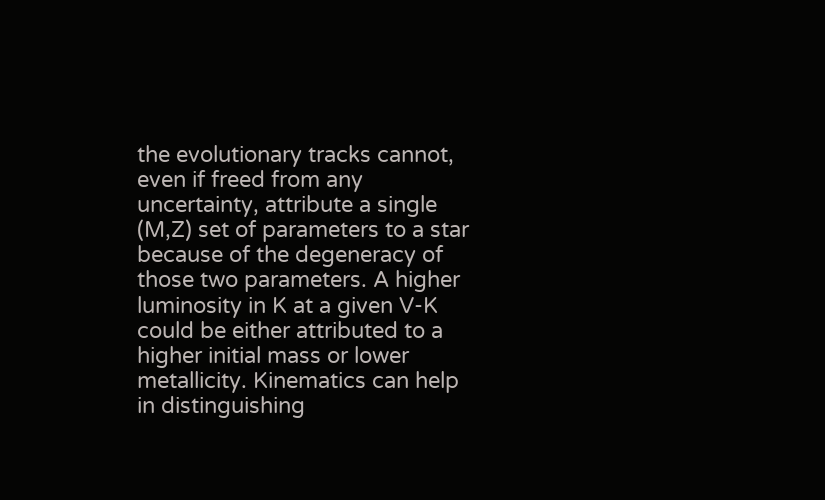the evolutionary tracks cannot, even if freed from any uncertainty, attribute a single (M,Z) set of parameters to a star because of the degeneracy of those two parameters. A higher luminosity in K at a given V-K could be either attributed to a higher initial mass or lower metallicity. Kinematics can help in distinguishing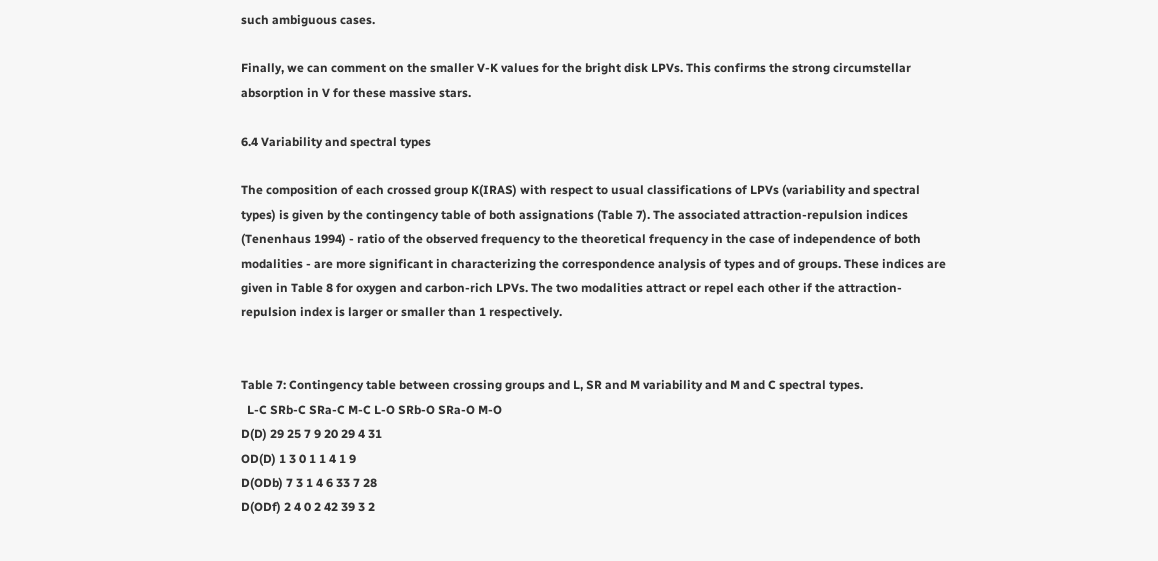such ambiguous cases.

Finally, we can comment on the smaller V-K values for the bright disk LPVs. This confirms the strong circumstellar absorption in V for these massive stars.

6.4 Variability and spectral types

The composition of each crossed group K(IRAS) with respect to usual classifications of LPVs (variability and spectral types) is given by the contingency table of both assignations (Table 7). The associated attraction-repulsion indices (Tenenhaus 1994) - ratio of the observed frequency to the theoretical frequency in the case of independence of both modalities - are more significant in characterizing the correspondence analysis of types and of groups. These indices are given in Table 8 for oxygen and carbon-rich LPVs. The two modalities attract or repel each other if the attraction-repulsion index is larger or smaller than 1 respectively.


Table 7: Contingency table between crossing groups and L, SR and M variability and M and C spectral types.
  L-C SRb-C SRa-C M-C L-O SRb-O SRa-O M-O
D(D) 29 25 7 9 20 29 4 31
OD(D) 1 3 0 1 1 4 1 9
D(ODb) 7 3 1 4 6 33 7 28
D(ODf) 2 4 0 2 42 39 3 2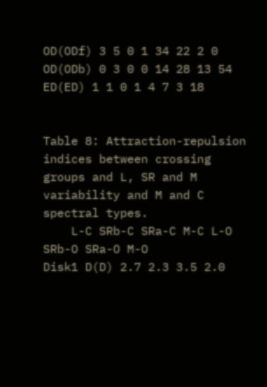OD(ODf) 3 5 0 1 34 22 2 0
OD(ODb) 0 3 0 0 14 28 13 54
ED(ED) 1 1 0 1 4 7 3 18


Table 8: Attraction-repulsion indices between crossing groups and L, SR and M variability and M and C spectral types.
    L-C SRb-C SRa-C M-C L-O SRb-O SRa-O M-O
Disk1 D(D) 2.7 2.3 3.5 2.0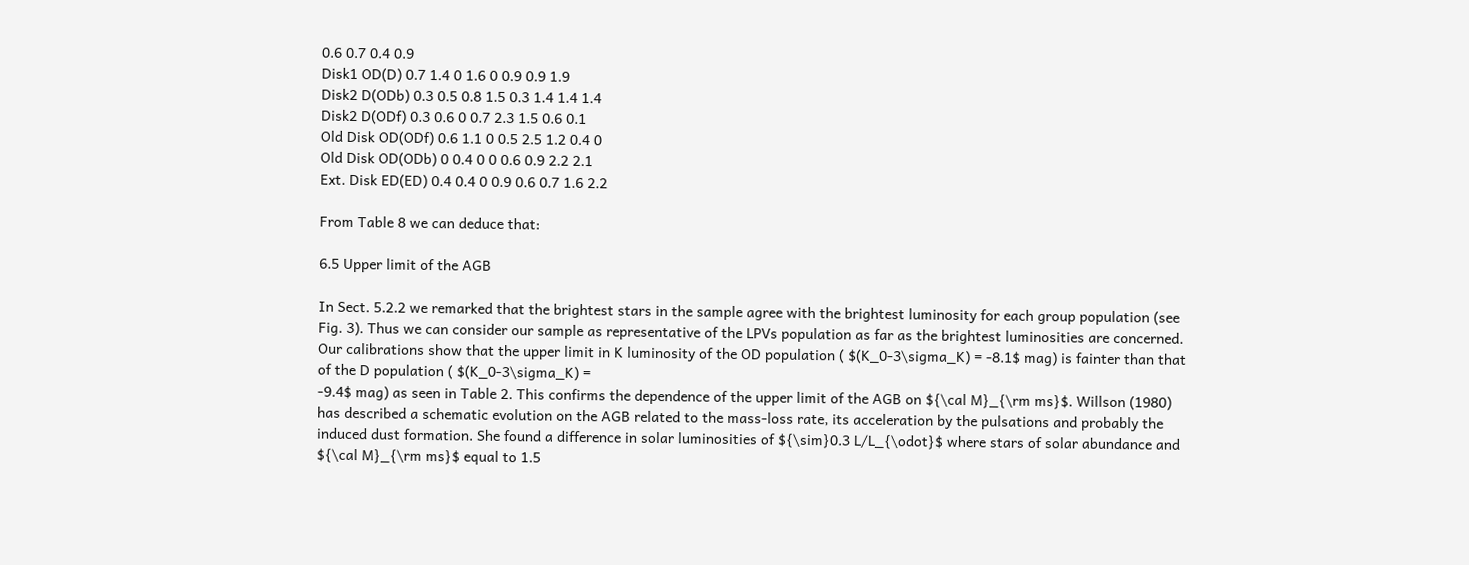0.6 0.7 0.4 0.9
Disk1 OD(D) 0.7 1.4 0 1.6 0 0.9 0.9 1.9
Disk2 D(ODb) 0.3 0.5 0.8 1.5 0.3 1.4 1.4 1.4
Disk2 D(ODf) 0.3 0.6 0 0.7 2.3 1.5 0.6 0.1
Old Disk OD(ODf) 0.6 1.1 0 0.5 2.5 1.2 0.4 0
Old Disk OD(ODb) 0 0.4 0 0 0.6 0.9 2.2 2.1
Ext. Disk ED(ED) 0.4 0.4 0 0.9 0.6 0.7 1.6 2.2

From Table 8 we can deduce that:

6.5 Upper limit of the AGB

In Sect. 5.2.2 we remarked that the brightest stars in the sample agree with the brightest luminosity for each group population (see Fig. 3). Thus we can consider our sample as representative of the LPVs population as far as the brightest luminosities are concerned. Our calibrations show that the upper limit in K luminosity of the OD population ( $(K_0-3\sigma_K) = -8.1$ mag) is fainter than that of the D population ( $(K_0-3\sigma_K) =
-9.4$ mag) as seen in Table 2. This confirms the dependence of the upper limit of the AGB on ${\cal M}_{\rm ms}$. Willson (1980) has described a schematic evolution on the AGB related to the mass-loss rate, its acceleration by the pulsations and probably the induced dust formation. She found a difference in solar luminosities of ${\sim}0.3 L/L_{\odot}$ where stars of solar abundance and ${\cal M}_{\rm ms}$ equal to 1.5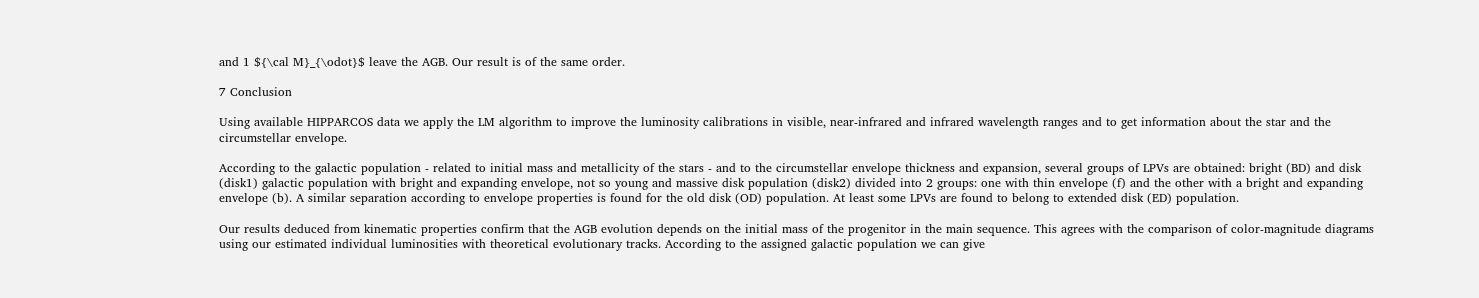and 1 ${\cal M}_{\odot}$ leave the AGB. Our result is of the same order.

7 Conclusion

Using available HIPPARCOS data we apply the LM algorithm to improve the luminosity calibrations in visible, near-infrared and infrared wavelength ranges and to get information about the star and the circumstellar envelope.

According to the galactic population - related to initial mass and metallicity of the stars - and to the circumstellar envelope thickness and expansion, several groups of LPVs are obtained: bright (BD) and disk (disk1) galactic population with bright and expanding envelope, not so young and massive disk population (disk2) divided into 2 groups: one with thin envelope (f) and the other with a bright and expanding envelope (b). A similar separation according to envelope properties is found for the old disk (OD) population. At least some LPVs are found to belong to extended disk (ED) population.

Our results deduced from kinematic properties confirm that the AGB evolution depends on the initial mass of the progenitor in the main sequence. This agrees with the comparison of color-magnitude diagrams using our estimated individual luminosities with theoretical evolutionary tracks. According to the assigned galactic population we can give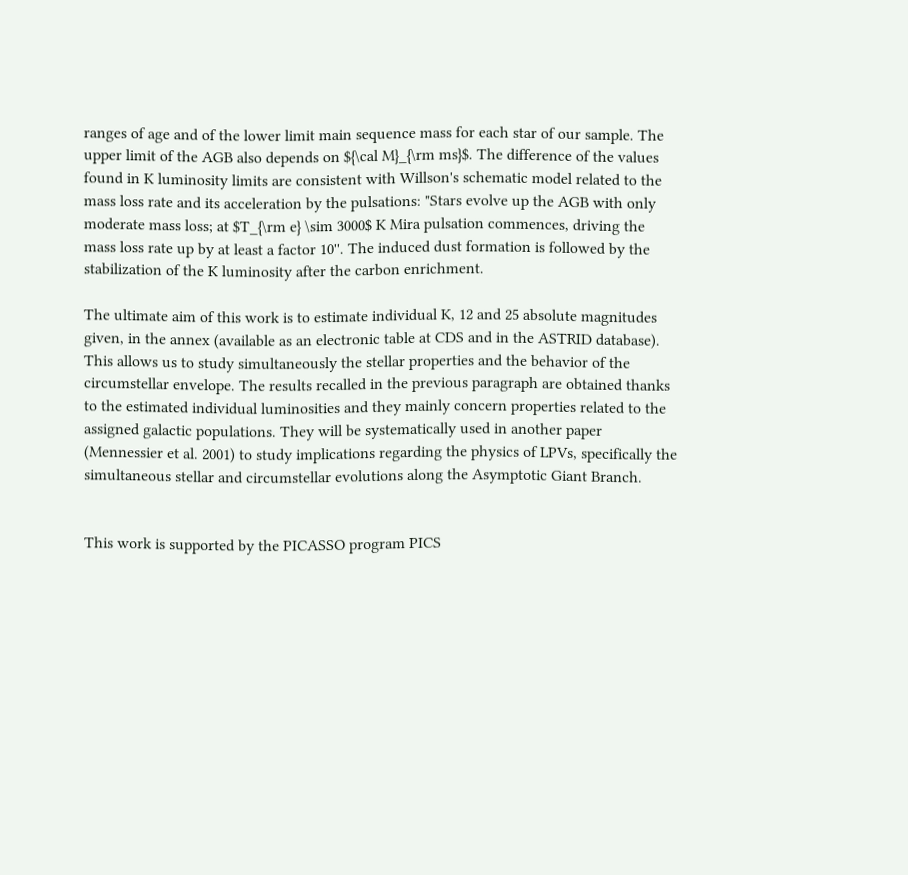ranges of age and of the lower limit main sequence mass for each star of our sample. The upper limit of the AGB also depends on ${\cal M}_{\rm ms}$. The difference of the values found in K luminosity limits are consistent with Willson's schematic model related to the mass loss rate and its acceleration by the pulsations: "Stars evolve up the AGB with only moderate mass loss; at $T_{\rm e} \sim 3000$ K Mira pulsation commences, driving the mass loss rate up by at least a factor 10''. The induced dust formation is followed by the stabilization of the K luminosity after the carbon enrichment.

The ultimate aim of this work is to estimate individual K, 12 and 25 absolute magnitudes given, in the annex (available as an electronic table at CDS and in the ASTRID database). This allows us to study simultaneously the stellar properties and the behavior of the circumstellar envelope. The results recalled in the previous paragraph are obtained thanks to the estimated individual luminosities and they mainly concern properties related to the assigned galactic populations. They will be systematically used in another paper (Mennessier et al. 2001) to study implications regarding the physics of LPVs, specifically the simultaneous stellar and circumstellar evolutions along the Asymptotic Giant Branch.


This work is supported by the PICASSO program PICS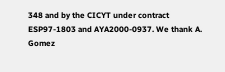348 and by the CICYT under contract ESP97-1803 and AYA2000-0937. We thank A. Gomez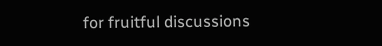for fruitful discussions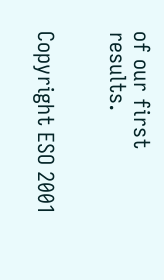of our first results.


Copyright ESO 2001